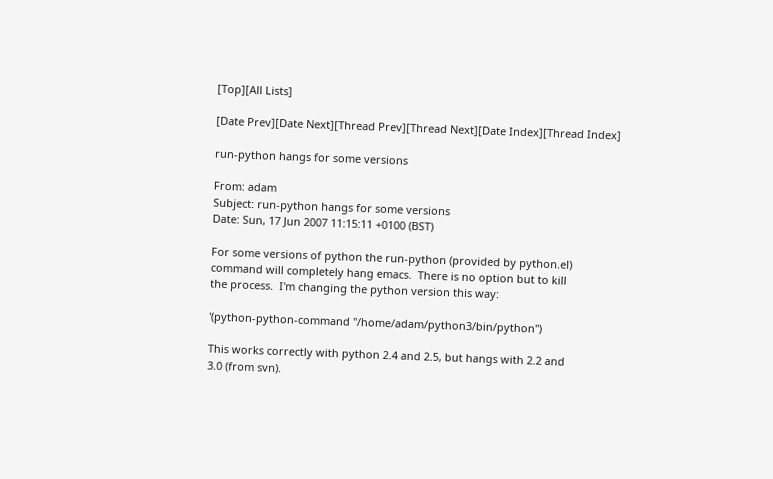[Top][All Lists]

[Date Prev][Date Next][Thread Prev][Thread Next][Date Index][Thread Index]

run-python hangs for some versions

From: adam
Subject: run-python hangs for some versions
Date: Sun, 17 Jun 2007 11:15:11 +0100 (BST)

For some versions of python the run-python (provided by python.el)
command will completely hang emacs.  There is no option but to kill
the process.  I'm changing the python version this way:

'(python-python-command "/home/adam/python3/bin/python")

This works correctly with python 2.4 and 2.5, but hangs with 2.2 and
3.0 (from svn).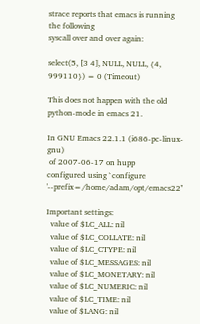strace reports that emacs is running the following
syscall over and over again:

select(5, [3 4], NULL, NULL, {4, 999110}) = 0 (Timeout)

This does not happen with the old python-mode in emacs 21.

In GNU Emacs 22.1.1 (i686-pc-linux-gnu)
 of 2007-06-17 on hupp
configured using `configure  '--prefix=/home/adam/opt/emacs22''

Important settings:
  value of $LC_ALL: nil
  value of $LC_COLLATE: nil
  value of $LC_CTYPE: nil
  value of $LC_MESSAGES: nil
  value of $LC_MONETARY: nil
  value of $LC_NUMERIC: nil
  value of $LC_TIME: nil
  value of $LANG: nil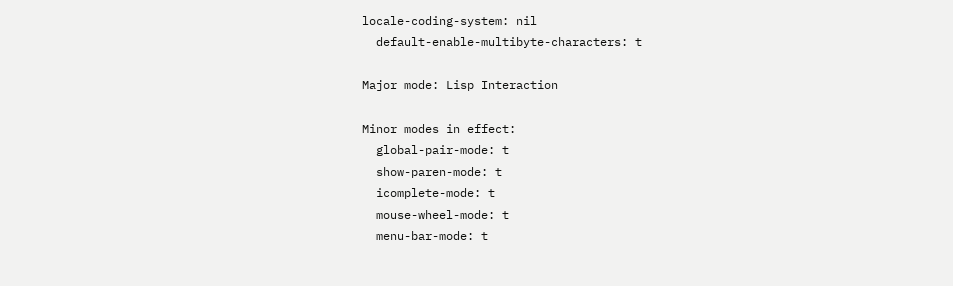locale-coding-system: nil
  default-enable-multibyte-characters: t

Major mode: Lisp Interaction

Minor modes in effect:
  global-pair-mode: t
  show-paren-mode: t
  icomplete-mode: t
  mouse-wheel-mode: t
  menu-bar-mode: t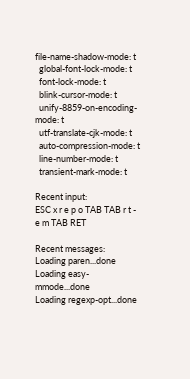file-name-shadow-mode: t
  global-font-lock-mode: t
  font-lock-mode: t
  blink-cursor-mode: t
  unify-8859-on-encoding-mode: t
  utf-translate-cjk-mode: t
  auto-compression-mode: t
  line-number-mode: t
  transient-mark-mode: t

Recent input:
ESC x r e p o TAB TAB r t - e m TAB RET

Recent messages:
Loading paren...done
Loading easy-mmode...done
Loading regexp-opt...done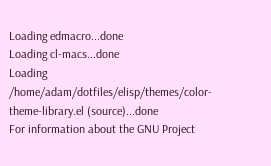Loading edmacro...done
Loading cl-macs...done
Loading /home/adam/dotfiles/elisp/themes/color-theme-library.el (source)...done
For information about the GNU Project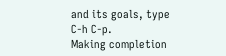and its goals, type C-h C-p.
Making completion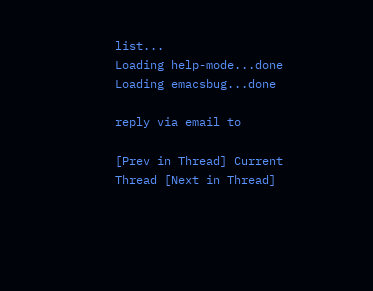list...
Loading help-mode...done
Loading emacsbug...done

reply via email to

[Prev in Thread] Current Thread [Next in Thread]